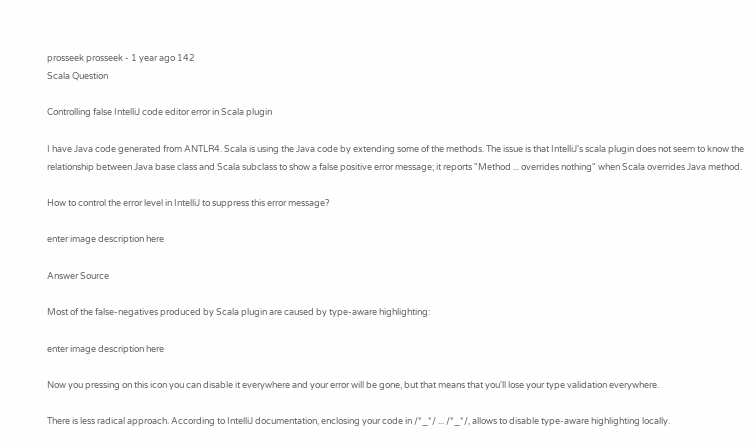prosseek prosseek - 1 year ago 142
Scala Question

Controlling false IntelliJ code editor error in Scala plugin

I have Java code generated from ANTLR4. Scala is using the Java code by extending some of the methods. The issue is that IntelliJ's scala plugin does not seem to know the relationship between Java base class and Scala subclass to show a false positive error message; it reports "Method ... overrides nothing" when Scala overrides Java method.

How to control the error level in IntelliJ to suppress this error message?

enter image description here

Answer Source

Most of the false-negatives produced by Scala plugin are caused by type-aware highlighting:

enter image description here

Now you pressing on this icon you can disable it everywhere and your error will be gone, but that means that you'll lose your type validation everywhere.

There is less radical approach. According to IntelliJ documentation, enclosing your code in /*_*/ ... /*_*/, allows to disable type-aware highlighting locally.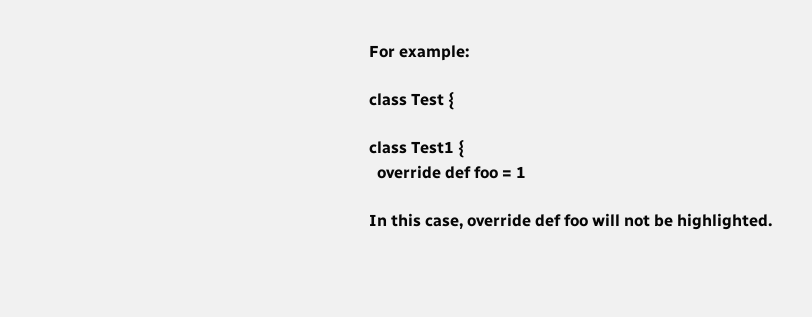For example:

class Test {

class Test1 {
  override def foo = 1

In this case, override def foo will not be highlighted.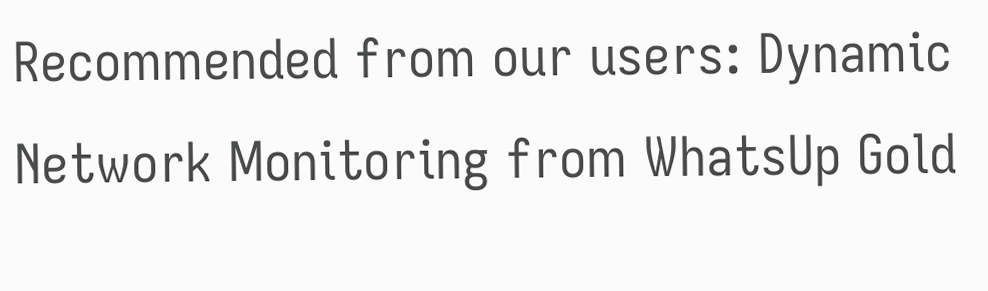Recommended from our users: Dynamic Network Monitoring from WhatsUp Gold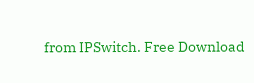from IPSwitch. Free Download